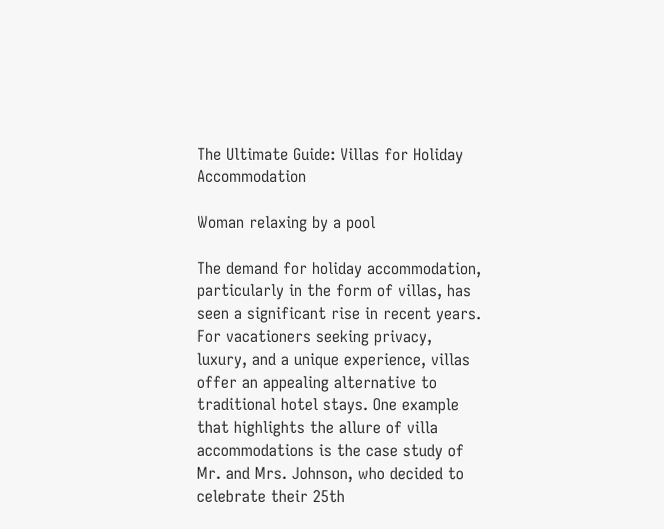The Ultimate Guide: Villas for Holiday Accommodation

Woman relaxing by a pool

The demand for holiday accommodation, particularly in the form of villas, has seen a significant rise in recent years. For vacationers seeking privacy, luxury, and a unique experience, villas offer an appealing alternative to traditional hotel stays. One example that highlights the allure of villa accommodations is the case study of Mr. and Mrs. Johnson, who decided to celebrate their 25th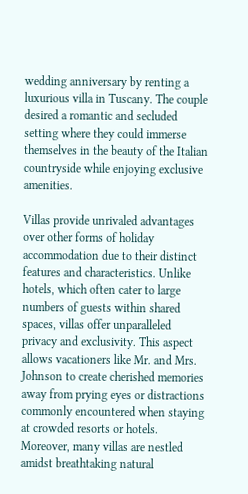wedding anniversary by renting a luxurious villa in Tuscany. The couple desired a romantic and secluded setting where they could immerse themselves in the beauty of the Italian countryside while enjoying exclusive amenities.

Villas provide unrivaled advantages over other forms of holiday accommodation due to their distinct features and characteristics. Unlike hotels, which often cater to large numbers of guests within shared spaces, villas offer unparalleled privacy and exclusivity. This aspect allows vacationers like Mr. and Mrs. Johnson to create cherished memories away from prying eyes or distractions commonly encountered when staying at crowded resorts or hotels. Moreover, many villas are nestled amidst breathtaking natural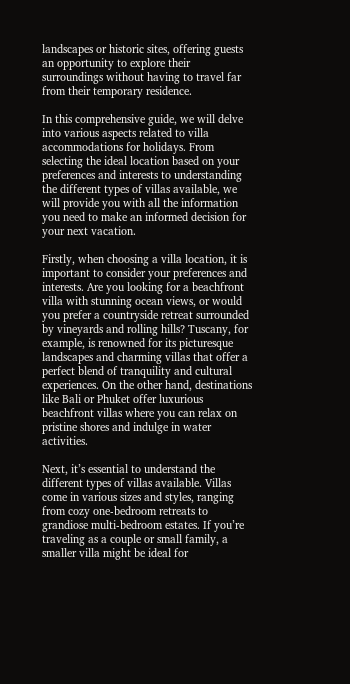landscapes or historic sites, offering guests an opportunity to explore their surroundings without having to travel far from their temporary residence.

In this comprehensive guide, we will delve into various aspects related to villa accommodations for holidays. From selecting the ideal location based on your preferences and interests to understanding the different types of villas available, we will provide you with all the information you need to make an informed decision for your next vacation.

Firstly, when choosing a villa location, it is important to consider your preferences and interests. Are you looking for a beachfront villa with stunning ocean views, or would you prefer a countryside retreat surrounded by vineyards and rolling hills? Tuscany, for example, is renowned for its picturesque landscapes and charming villas that offer a perfect blend of tranquility and cultural experiences. On the other hand, destinations like Bali or Phuket offer luxurious beachfront villas where you can relax on pristine shores and indulge in water activities.

Next, it’s essential to understand the different types of villas available. Villas come in various sizes and styles, ranging from cozy one-bedroom retreats to grandiose multi-bedroom estates. If you’re traveling as a couple or small family, a smaller villa might be ideal for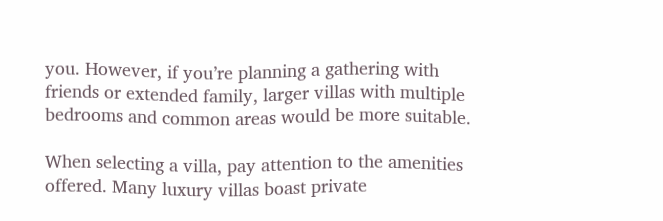you. However, if you’re planning a gathering with friends or extended family, larger villas with multiple bedrooms and common areas would be more suitable.

When selecting a villa, pay attention to the amenities offered. Many luxury villas boast private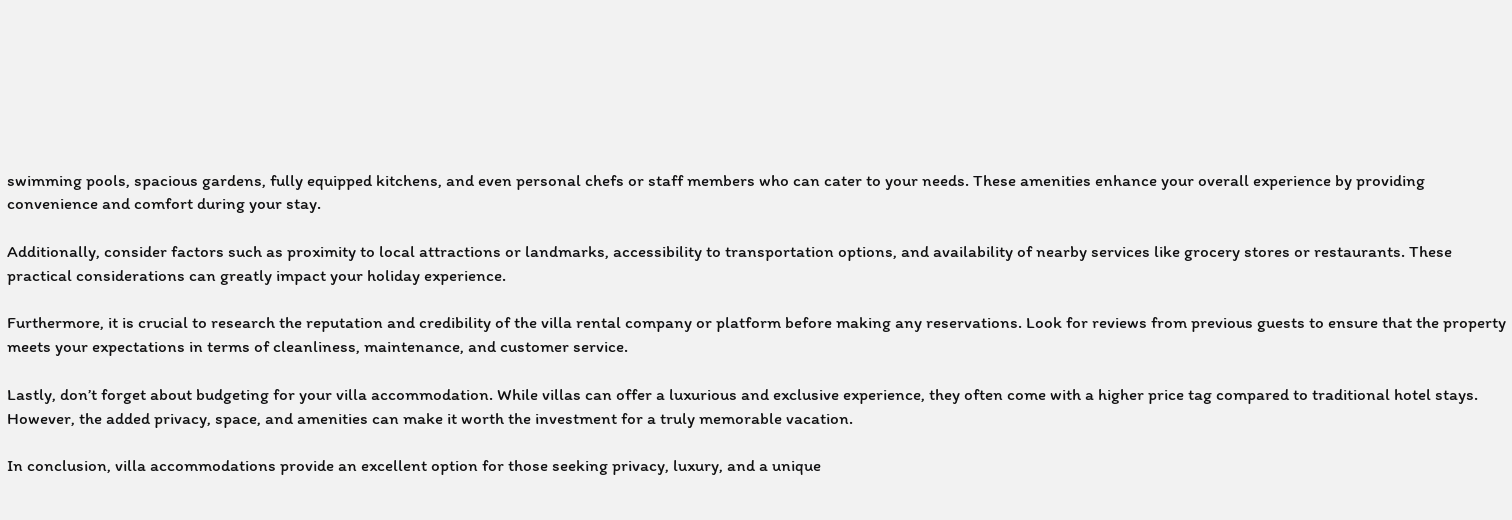swimming pools, spacious gardens, fully equipped kitchens, and even personal chefs or staff members who can cater to your needs. These amenities enhance your overall experience by providing convenience and comfort during your stay.

Additionally, consider factors such as proximity to local attractions or landmarks, accessibility to transportation options, and availability of nearby services like grocery stores or restaurants. These practical considerations can greatly impact your holiday experience.

Furthermore, it is crucial to research the reputation and credibility of the villa rental company or platform before making any reservations. Look for reviews from previous guests to ensure that the property meets your expectations in terms of cleanliness, maintenance, and customer service.

Lastly, don’t forget about budgeting for your villa accommodation. While villas can offer a luxurious and exclusive experience, they often come with a higher price tag compared to traditional hotel stays. However, the added privacy, space, and amenities can make it worth the investment for a truly memorable vacation.

In conclusion, villa accommodations provide an excellent option for those seeking privacy, luxury, and a unique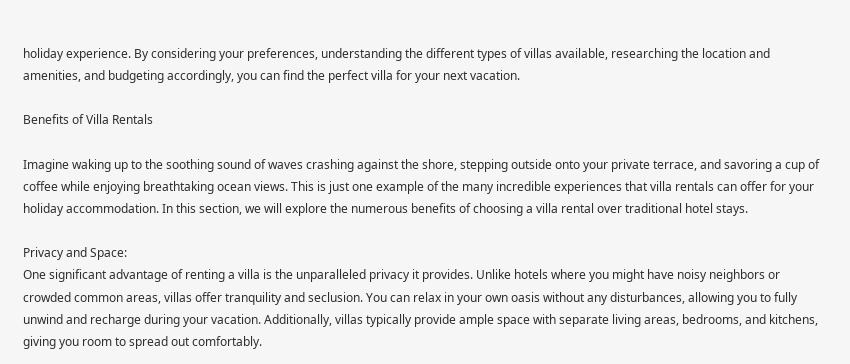holiday experience. By considering your preferences, understanding the different types of villas available, researching the location and amenities, and budgeting accordingly, you can find the perfect villa for your next vacation.

Benefits of Villa Rentals

Imagine waking up to the soothing sound of waves crashing against the shore, stepping outside onto your private terrace, and savoring a cup of coffee while enjoying breathtaking ocean views. This is just one example of the many incredible experiences that villa rentals can offer for your holiday accommodation. In this section, we will explore the numerous benefits of choosing a villa rental over traditional hotel stays.

Privacy and Space:
One significant advantage of renting a villa is the unparalleled privacy it provides. Unlike hotels where you might have noisy neighbors or crowded common areas, villas offer tranquility and seclusion. You can relax in your own oasis without any disturbances, allowing you to fully unwind and recharge during your vacation. Additionally, villas typically provide ample space with separate living areas, bedrooms, and kitchens, giving you room to spread out comfortably.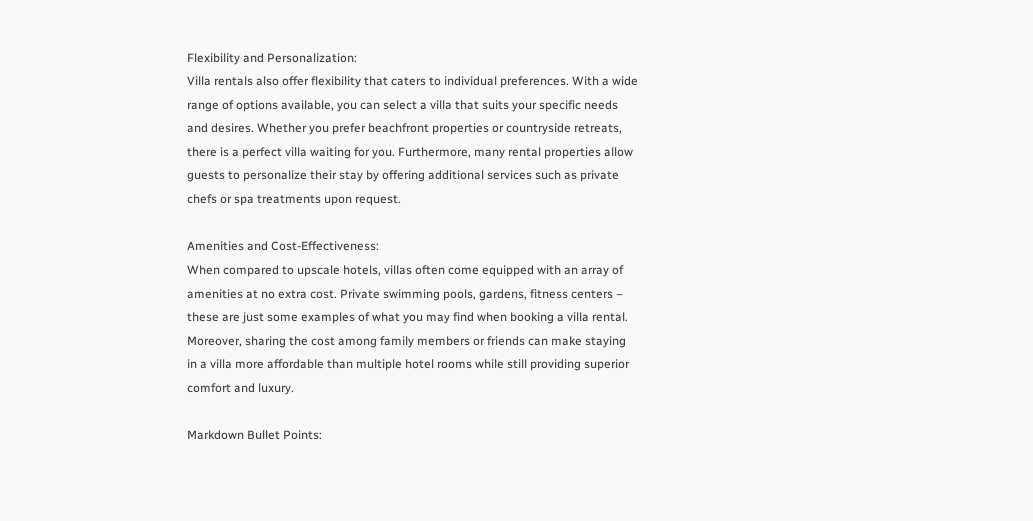Flexibility and Personalization:
Villa rentals also offer flexibility that caters to individual preferences. With a wide range of options available, you can select a villa that suits your specific needs and desires. Whether you prefer beachfront properties or countryside retreats, there is a perfect villa waiting for you. Furthermore, many rental properties allow guests to personalize their stay by offering additional services such as private chefs or spa treatments upon request.

Amenities and Cost-Effectiveness:
When compared to upscale hotels, villas often come equipped with an array of amenities at no extra cost. Private swimming pools, gardens, fitness centers – these are just some examples of what you may find when booking a villa rental. Moreover, sharing the cost among family members or friends can make staying in a villa more affordable than multiple hotel rooms while still providing superior comfort and luxury.

Markdown Bullet Points: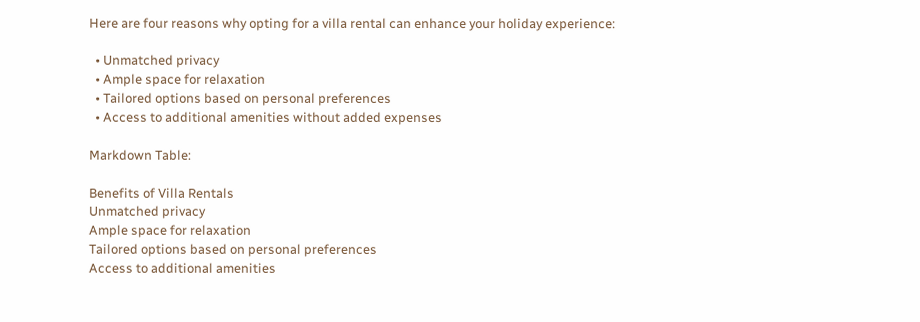Here are four reasons why opting for a villa rental can enhance your holiday experience:

  • Unmatched privacy
  • Ample space for relaxation
  • Tailored options based on personal preferences
  • Access to additional amenities without added expenses

Markdown Table:

Benefits of Villa Rentals
Unmatched privacy
Ample space for relaxation
Tailored options based on personal preferences
Access to additional amenities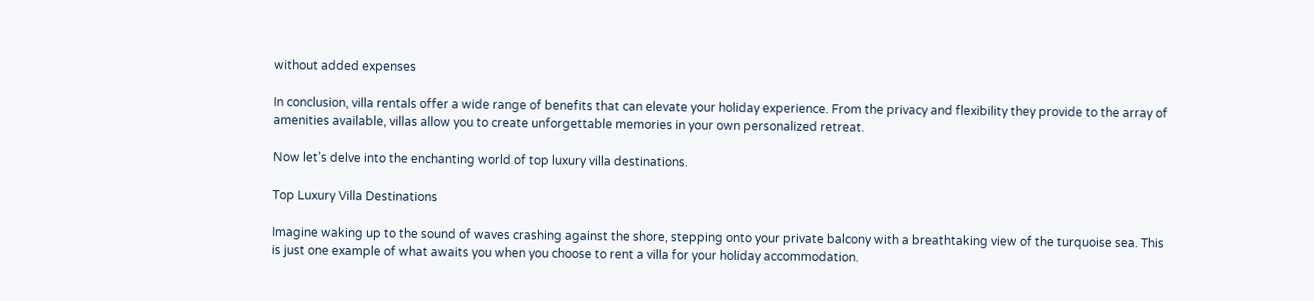without added expenses

In conclusion, villa rentals offer a wide range of benefits that can elevate your holiday experience. From the privacy and flexibility they provide to the array of amenities available, villas allow you to create unforgettable memories in your own personalized retreat.

Now let’s delve into the enchanting world of top luxury villa destinations.

Top Luxury Villa Destinations

Imagine waking up to the sound of waves crashing against the shore, stepping onto your private balcony with a breathtaking view of the turquoise sea. This is just one example of what awaits you when you choose to rent a villa for your holiday accommodation.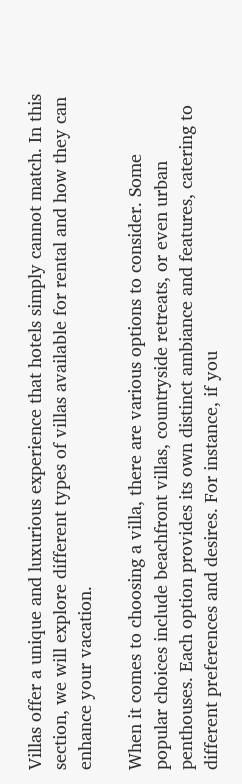Villas offer a unique and luxurious experience that hotels simply cannot match. In this section, we will explore different types of villas available for rental and how they can enhance your vacation.

When it comes to choosing a villa, there are various options to consider. Some popular choices include beachfront villas, countryside retreats, or even urban penthouses. Each option provides its own distinct ambiance and features, catering to different preferences and desires. For instance, if you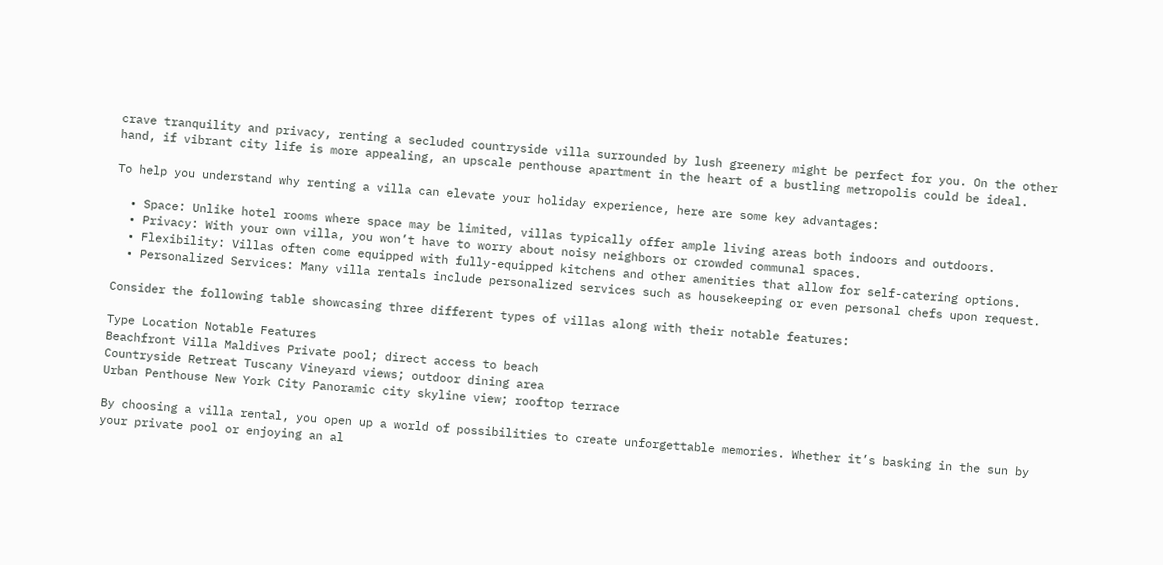crave tranquility and privacy, renting a secluded countryside villa surrounded by lush greenery might be perfect for you. On the other hand, if vibrant city life is more appealing, an upscale penthouse apartment in the heart of a bustling metropolis could be ideal.

To help you understand why renting a villa can elevate your holiday experience, here are some key advantages:

  • Space: Unlike hotel rooms where space may be limited, villas typically offer ample living areas both indoors and outdoors.
  • Privacy: With your own villa, you won’t have to worry about noisy neighbors or crowded communal spaces.
  • Flexibility: Villas often come equipped with fully-equipped kitchens and other amenities that allow for self-catering options.
  • Personalized Services: Many villa rentals include personalized services such as housekeeping or even personal chefs upon request.

Consider the following table showcasing three different types of villas along with their notable features:

Type Location Notable Features
Beachfront Villa Maldives Private pool; direct access to beach
Countryside Retreat Tuscany Vineyard views; outdoor dining area
Urban Penthouse New York City Panoramic city skyline view; rooftop terrace

By choosing a villa rental, you open up a world of possibilities to create unforgettable memories. Whether it’s basking in the sun by your private pool or enjoying an al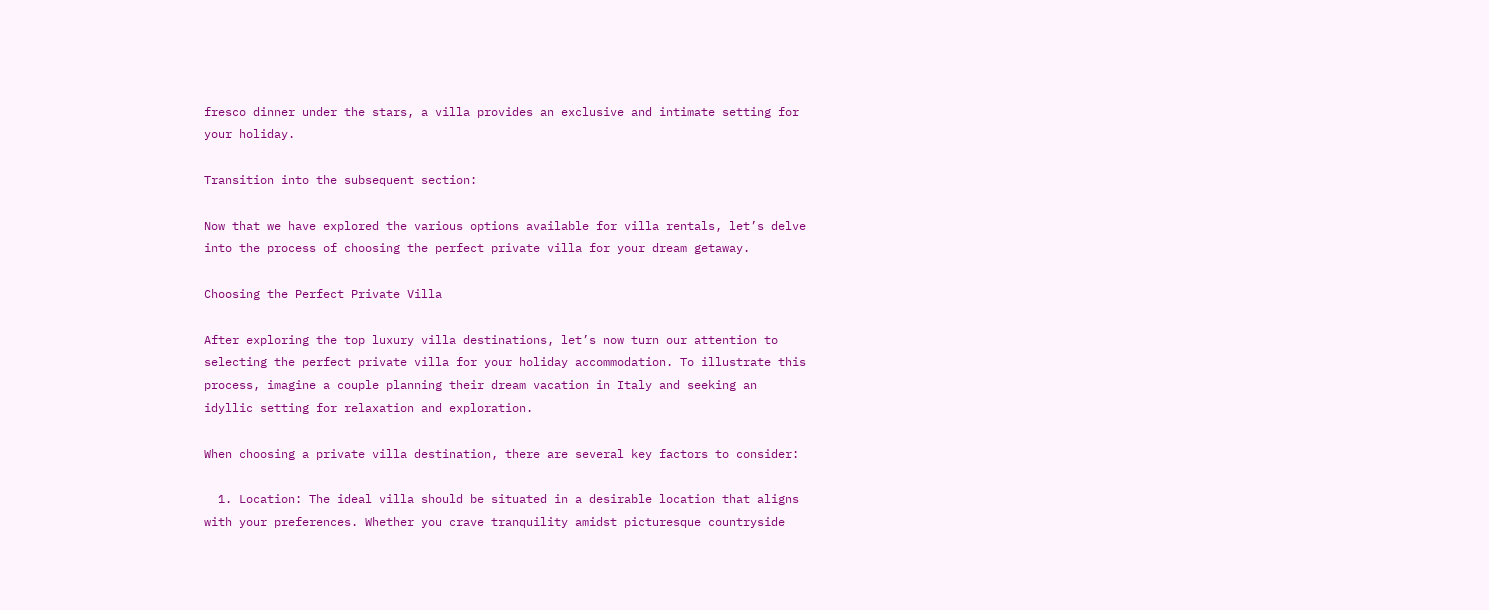fresco dinner under the stars, a villa provides an exclusive and intimate setting for your holiday.

Transition into the subsequent section:

Now that we have explored the various options available for villa rentals, let’s delve into the process of choosing the perfect private villa for your dream getaway.

Choosing the Perfect Private Villa

After exploring the top luxury villa destinations, let’s now turn our attention to selecting the perfect private villa for your holiday accommodation. To illustrate this process, imagine a couple planning their dream vacation in Italy and seeking an idyllic setting for relaxation and exploration.

When choosing a private villa destination, there are several key factors to consider:

  1. Location: The ideal villa should be situated in a desirable location that aligns with your preferences. Whether you crave tranquility amidst picturesque countryside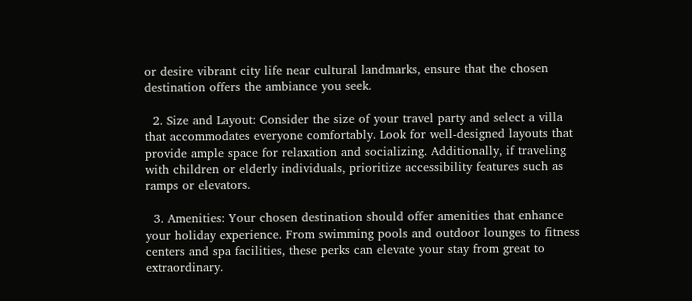or desire vibrant city life near cultural landmarks, ensure that the chosen destination offers the ambiance you seek.

  2. Size and Layout: Consider the size of your travel party and select a villa that accommodates everyone comfortably. Look for well-designed layouts that provide ample space for relaxation and socializing. Additionally, if traveling with children or elderly individuals, prioritize accessibility features such as ramps or elevators.

  3. Amenities: Your chosen destination should offer amenities that enhance your holiday experience. From swimming pools and outdoor lounges to fitness centers and spa facilities, these perks can elevate your stay from great to extraordinary.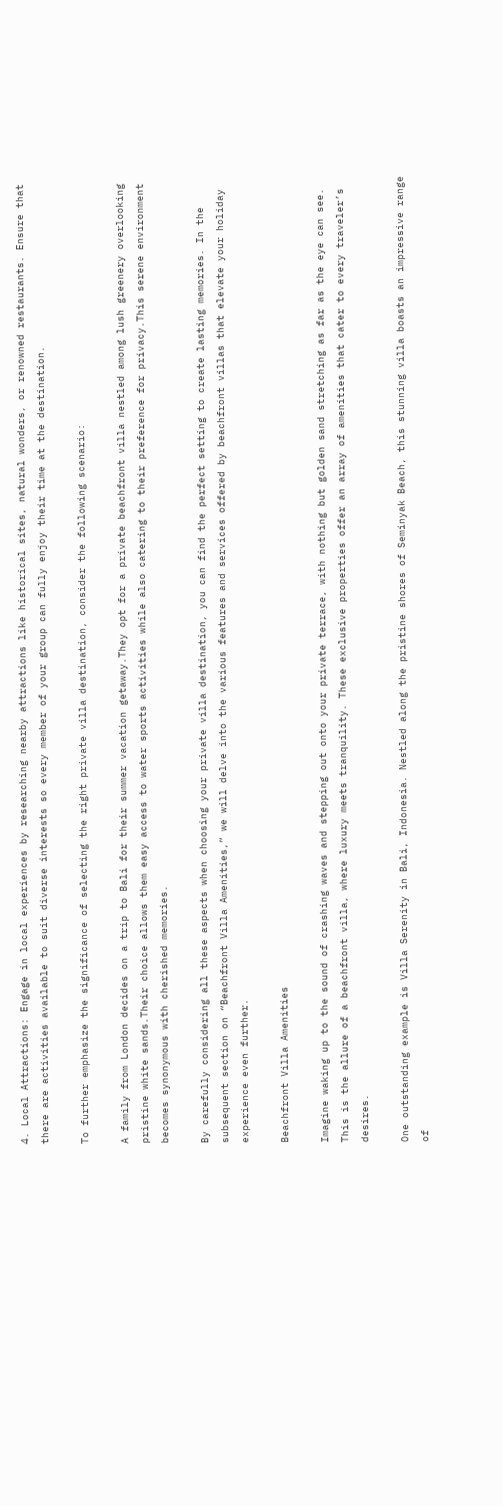4. Local Attractions: Engage in local experiences by researching nearby attractions like historical sites, natural wonders, or renowned restaurants. Ensure that there are activities available to suit diverse interests so every member of your group can fully enjoy their time at the destination.

To further emphasize the significance of selecting the right private villa destination, consider the following scenario:

A family from London decides on a trip to Bali for their summer vacation getaway.They opt for a private beachfront villa nestled among lush greenery overlooking pristine white sands.Their choice allows them easy access to water sports activities while also catering to their preference for privacy.This serene environment becomes synonymous with cherished memories.

By carefully considering all these aspects when choosing your private villa destination, you can find the perfect setting to create lasting memories. In the subsequent section on “Beachfront Villa Amenities,” we will delve into the various features and services offered by beachfront villas that elevate your holiday experience even further.

Beachfront Villa Amenities

Imagine waking up to the sound of crashing waves and stepping out onto your private terrace, with nothing but golden sand stretching as far as the eye can see. This is the allure of a beachfront villa, where luxury meets tranquility. These exclusive properties offer an array of amenities that cater to every traveler’s desires.

One outstanding example is Villa Serenity in Bali, Indonesia. Nestled along the pristine shores of Seminyak Beach, this stunning villa boasts an impressive range of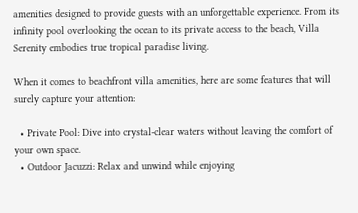amenities designed to provide guests with an unforgettable experience. From its infinity pool overlooking the ocean to its private access to the beach, Villa Serenity embodies true tropical paradise living.

When it comes to beachfront villa amenities, here are some features that will surely capture your attention:

  • Private Pool: Dive into crystal-clear waters without leaving the comfort of your own space.
  • Outdoor Jacuzzi: Relax and unwind while enjoying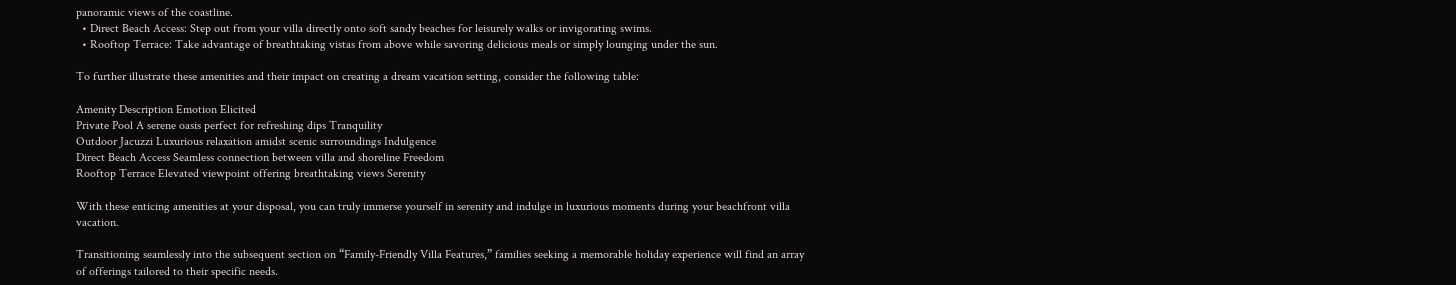panoramic views of the coastline.
  • Direct Beach Access: Step out from your villa directly onto soft sandy beaches for leisurely walks or invigorating swims.
  • Rooftop Terrace: Take advantage of breathtaking vistas from above while savoring delicious meals or simply lounging under the sun.

To further illustrate these amenities and their impact on creating a dream vacation setting, consider the following table:

Amenity Description Emotion Elicited
Private Pool A serene oasis perfect for refreshing dips Tranquility
Outdoor Jacuzzi Luxurious relaxation amidst scenic surroundings Indulgence
Direct Beach Access Seamless connection between villa and shoreline Freedom
Rooftop Terrace Elevated viewpoint offering breathtaking views Serenity

With these enticing amenities at your disposal, you can truly immerse yourself in serenity and indulge in luxurious moments during your beachfront villa vacation.

Transitioning seamlessly into the subsequent section on “Family-Friendly Villa Features,” families seeking a memorable holiday experience will find an array of offerings tailored to their specific needs.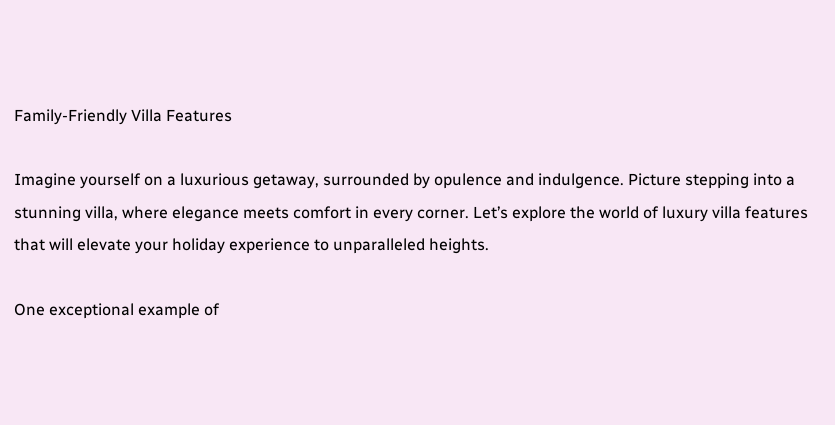Family-Friendly Villa Features

Imagine yourself on a luxurious getaway, surrounded by opulence and indulgence. Picture stepping into a stunning villa, where elegance meets comfort in every corner. Let’s explore the world of luxury villa features that will elevate your holiday experience to unparalleled heights.

One exceptional example of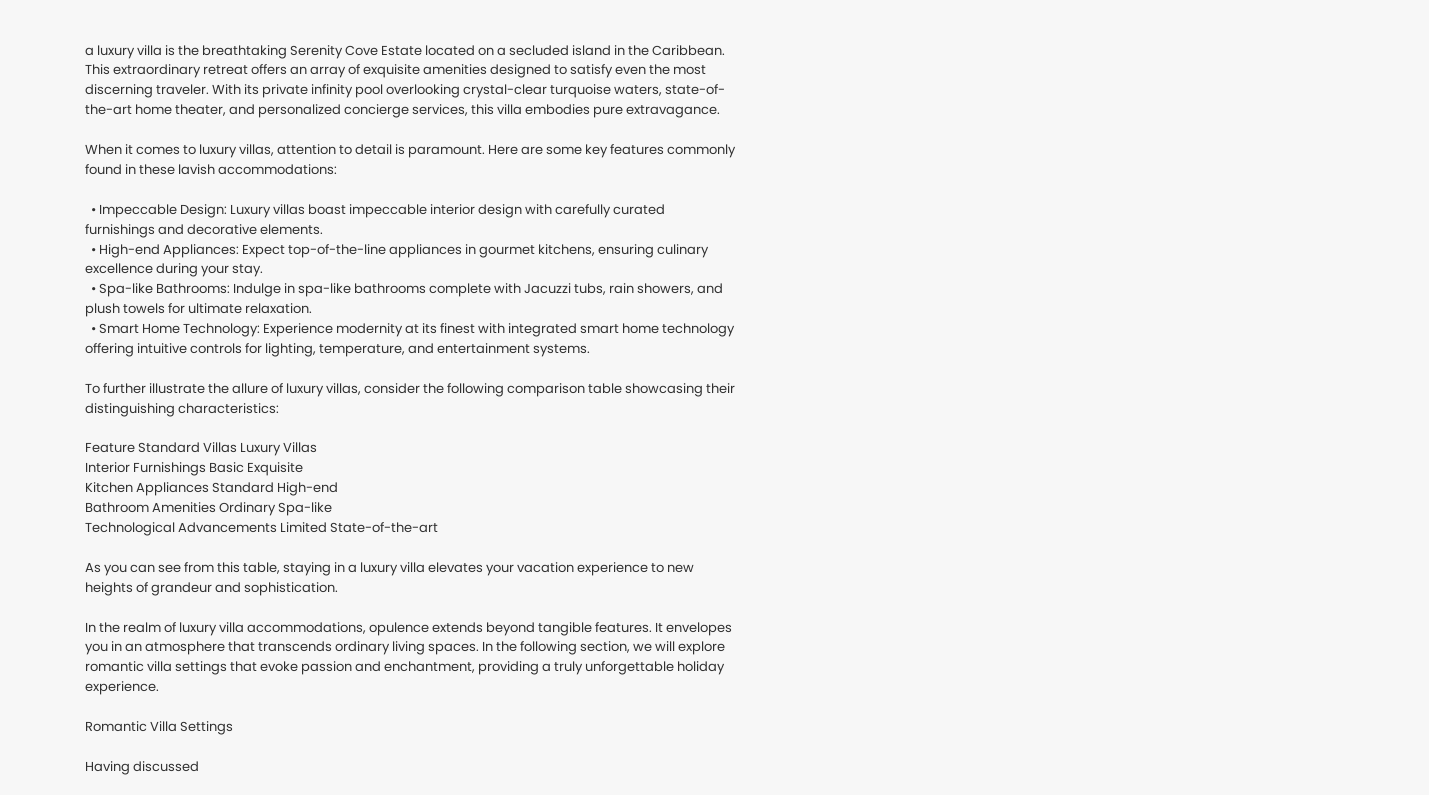a luxury villa is the breathtaking Serenity Cove Estate located on a secluded island in the Caribbean. This extraordinary retreat offers an array of exquisite amenities designed to satisfy even the most discerning traveler. With its private infinity pool overlooking crystal-clear turquoise waters, state-of-the-art home theater, and personalized concierge services, this villa embodies pure extravagance.

When it comes to luxury villas, attention to detail is paramount. Here are some key features commonly found in these lavish accommodations:

  • Impeccable Design: Luxury villas boast impeccable interior design with carefully curated furnishings and decorative elements.
  • High-end Appliances: Expect top-of-the-line appliances in gourmet kitchens, ensuring culinary excellence during your stay.
  • Spa-like Bathrooms: Indulge in spa-like bathrooms complete with Jacuzzi tubs, rain showers, and plush towels for ultimate relaxation.
  • Smart Home Technology: Experience modernity at its finest with integrated smart home technology offering intuitive controls for lighting, temperature, and entertainment systems.

To further illustrate the allure of luxury villas, consider the following comparison table showcasing their distinguishing characteristics:

Feature Standard Villas Luxury Villas
Interior Furnishings Basic Exquisite
Kitchen Appliances Standard High-end
Bathroom Amenities Ordinary Spa-like
Technological Advancements Limited State-of-the-art

As you can see from this table, staying in a luxury villa elevates your vacation experience to new heights of grandeur and sophistication.

In the realm of luxury villa accommodations, opulence extends beyond tangible features. It envelopes you in an atmosphere that transcends ordinary living spaces. In the following section, we will explore romantic villa settings that evoke passion and enchantment, providing a truly unforgettable holiday experience.

Romantic Villa Settings

Having discussed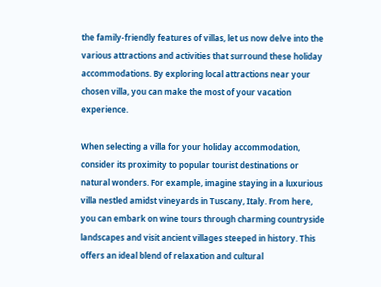the family-friendly features of villas, let us now delve into the various attractions and activities that surround these holiday accommodations. By exploring local attractions near your chosen villa, you can make the most of your vacation experience.

When selecting a villa for your holiday accommodation, consider its proximity to popular tourist destinations or natural wonders. For example, imagine staying in a luxurious villa nestled amidst vineyards in Tuscany, Italy. From here, you can embark on wine tours through charming countryside landscapes and visit ancient villages steeped in history. This offers an ideal blend of relaxation and cultural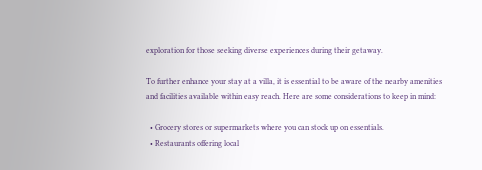exploration for those seeking diverse experiences during their getaway.

To further enhance your stay at a villa, it is essential to be aware of the nearby amenities and facilities available within easy reach. Here are some considerations to keep in mind:

  • Grocery stores or supermarkets where you can stock up on essentials.
  • Restaurants offering local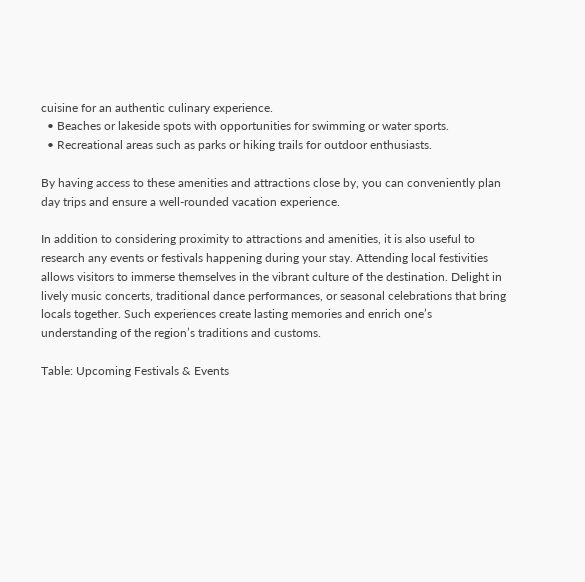cuisine for an authentic culinary experience.
  • Beaches or lakeside spots with opportunities for swimming or water sports.
  • Recreational areas such as parks or hiking trails for outdoor enthusiasts.

By having access to these amenities and attractions close by, you can conveniently plan day trips and ensure a well-rounded vacation experience.

In addition to considering proximity to attractions and amenities, it is also useful to research any events or festivals happening during your stay. Attending local festivities allows visitors to immerse themselves in the vibrant culture of the destination. Delight in lively music concerts, traditional dance performances, or seasonal celebrations that bring locals together. Such experiences create lasting memories and enrich one’s understanding of the region’s traditions and customs.

Table: Upcoming Festivals & Events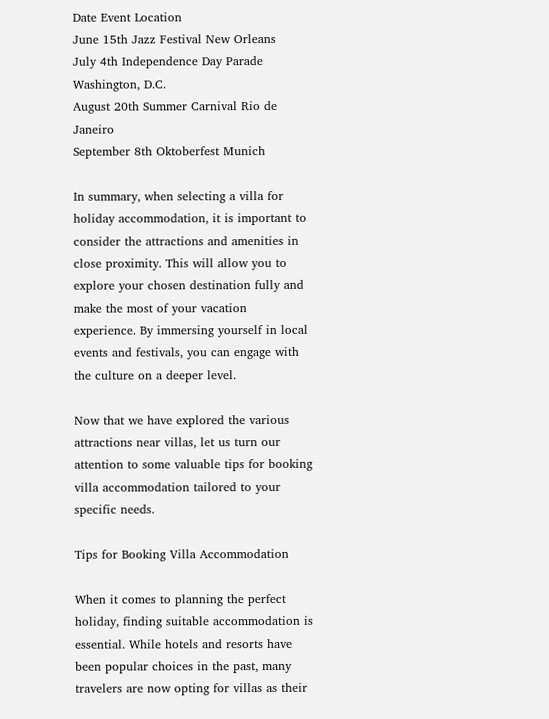Date Event Location
June 15th Jazz Festival New Orleans
July 4th Independence Day Parade Washington, D.C.
August 20th Summer Carnival Rio de Janeiro
September 8th Oktoberfest Munich

In summary, when selecting a villa for holiday accommodation, it is important to consider the attractions and amenities in close proximity. This will allow you to explore your chosen destination fully and make the most of your vacation experience. By immersing yourself in local events and festivals, you can engage with the culture on a deeper level.

Now that we have explored the various attractions near villas, let us turn our attention to some valuable tips for booking villa accommodation tailored to your specific needs.

Tips for Booking Villa Accommodation

When it comes to planning the perfect holiday, finding suitable accommodation is essential. While hotels and resorts have been popular choices in the past, many travelers are now opting for villas as their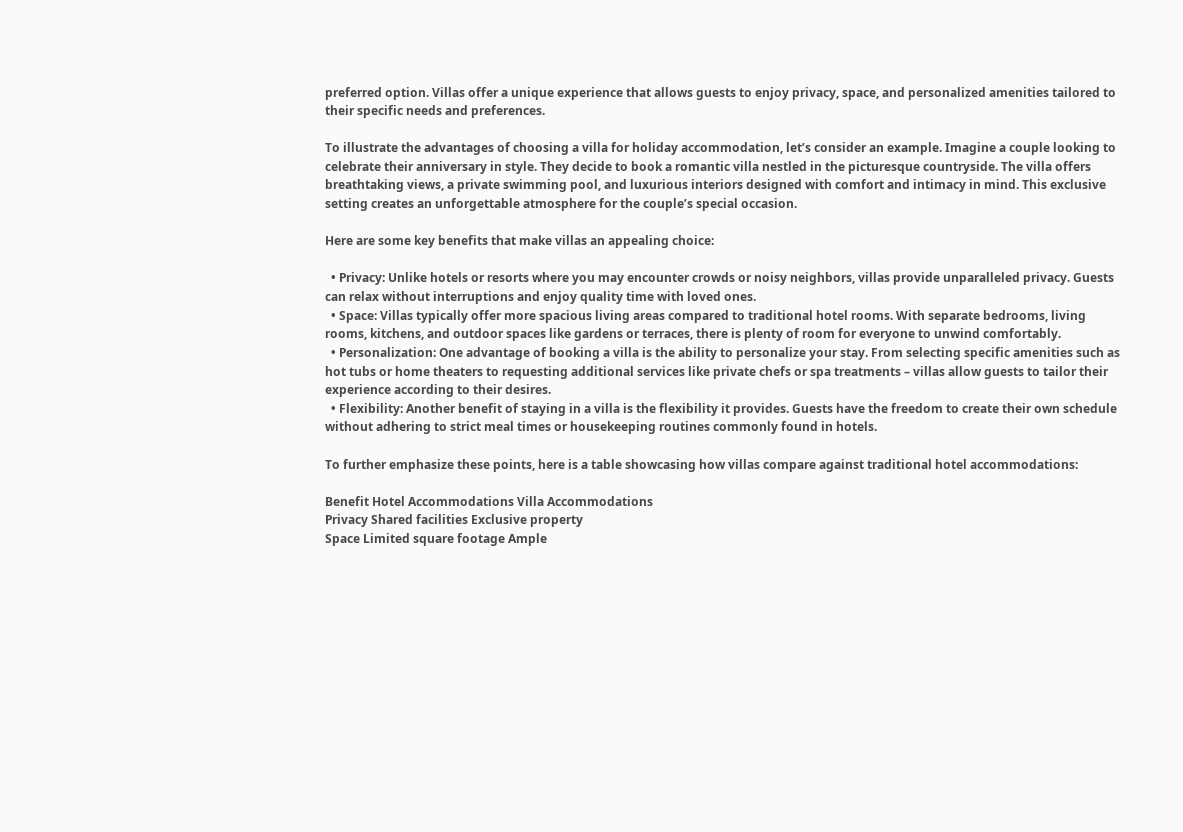preferred option. Villas offer a unique experience that allows guests to enjoy privacy, space, and personalized amenities tailored to their specific needs and preferences.

To illustrate the advantages of choosing a villa for holiday accommodation, let’s consider an example. Imagine a couple looking to celebrate their anniversary in style. They decide to book a romantic villa nestled in the picturesque countryside. The villa offers breathtaking views, a private swimming pool, and luxurious interiors designed with comfort and intimacy in mind. This exclusive setting creates an unforgettable atmosphere for the couple’s special occasion.

Here are some key benefits that make villas an appealing choice:

  • Privacy: Unlike hotels or resorts where you may encounter crowds or noisy neighbors, villas provide unparalleled privacy. Guests can relax without interruptions and enjoy quality time with loved ones.
  • Space: Villas typically offer more spacious living areas compared to traditional hotel rooms. With separate bedrooms, living rooms, kitchens, and outdoor spaces like gardens or terraces, there is plenty of room for everyone to unwind comfortably.
  • Personalization: One advantage of booking a villa is the ability to personalize your stay. From selecting specific amenities such as hot tubs or home theaters to requesting additional services like private chefs or spa treatments – villas allow guests to tailor their experience according to their desires.
  • Flexibility: Another benefit of staying in a villa is the flexibility it provides. Guests have the freedom to create their own schedule without adhering to strict meal times or housekeeping routines commonly found in hotels.

To further emphasize these points, here is a table showcasing how villas compare against traditional hotel accommodations:

Benefit Hotel Accommodations Villa Accommodations
Privacy Shared facilities Exclusive property
Space Limited square footage Ample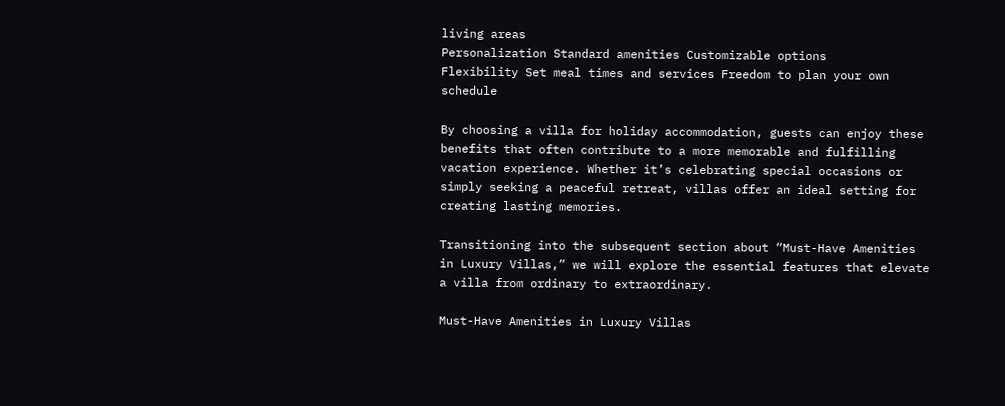living areas
Personalization Standard amenities Customizable options
Flexibility Set meal times and services Freedom to plan your own schedule

By choosing a villa for holiday accommodation, guests can enjoy these benefits that often contribute to a more memorable and fulfilling vacation experience. Whether it’s celebrating special occasions or simply seeking a peaceful retreat, villas offer an ideal setting for creating lasting memories.

Transitioning into the subsequent section about “Must-Have Amenities in Luxury Villas,” we will explore the essential features that elevate a villa from ordinary to extraordinary.

Must-Have Amenities in Luxury Villas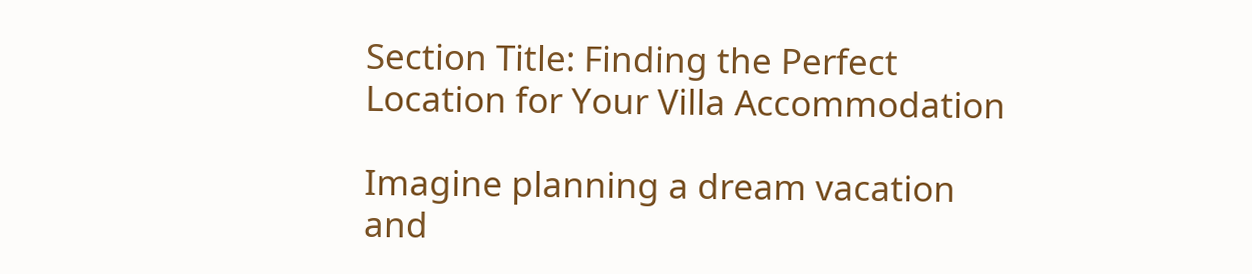Section Title: Finding the Perfect Location for Your Villa Accommodation

Imagine planning a dream vacation and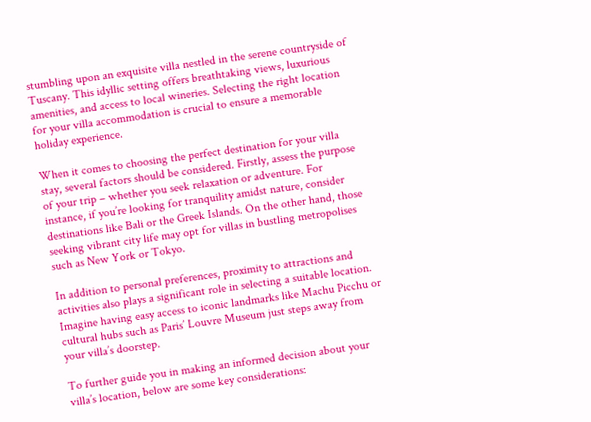stumbling upon an exquisite villa nestled in the serene countryside of Tuscany. This idyllic setting offers breathtaking views, luxurious amenities, and access to local wineries. Selecting the right location for your villa accommodation is crucial to ensure a memorable holiday experience.

When it comes to choosing the perfect destination for your villa stay, several factors should be considered. Firstly, assess the purpose of your trip – whether you seek relaxation or adventure. For instance, if you’re looking for tranquility amidst nature, consider destinations like Bali or the Greek Islands. On the other hand, those seeking vibrant city life may opt for villas in bustling metropolises such as New York or Tokyo.

In addition to personal preferences, proximity to attractions and activities also plays a significant role in selecting a suitable location. Imagine having easy access to iconic landmarks like Machu Picchu or cultural hubs such as Paris’ Louvre Museum just steps away from your villa’s doorstep.

To further guide you in making an informed decision about your villa’s location, below are some key considerations: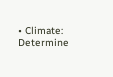• Climate: Determine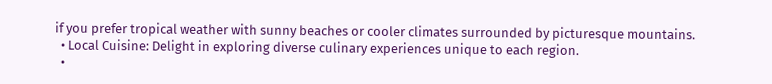if you prefer tropical weather with sunny beaches or cooler climates surrounded by picturesque mountains.
  • Local Cuisine: Delight in exploring diverse culinary experiences unique to each region.
  •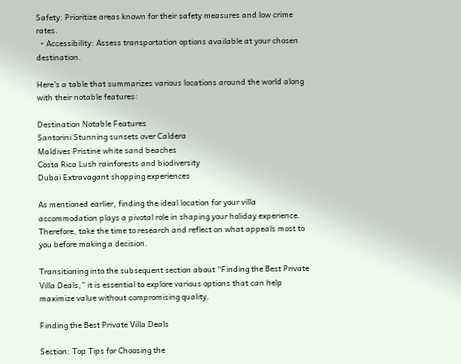Safety: Prioritize areas known for their safety measures and low crime rates.
  • Accessibility: Assess transportation options available at your chosen destination.

Here’s a table that summarizes various locations around the world along with their notable features:

Destination Notable Features
Santorini Stunning sunsets over Caldera
Maldives Pristine white sand beaches
Costa Rica Lush rainforests and biodiversity
Dubai Extravagant shopping experiences

As mentioned earlier, finding the ideal location for your villa accommodation plays a pivotal role in shaping your holiday experience. Therefore, take the time to research and reflect on what appeals most to you before making a decision.

Transitioning into the subsequent section about “Finding the Best Private Villa Deals,” it is essential to explore various options that can help maximize value without compromising quality.

Finding the Best Private Villa Deals

Section: Top Tips for Choosing the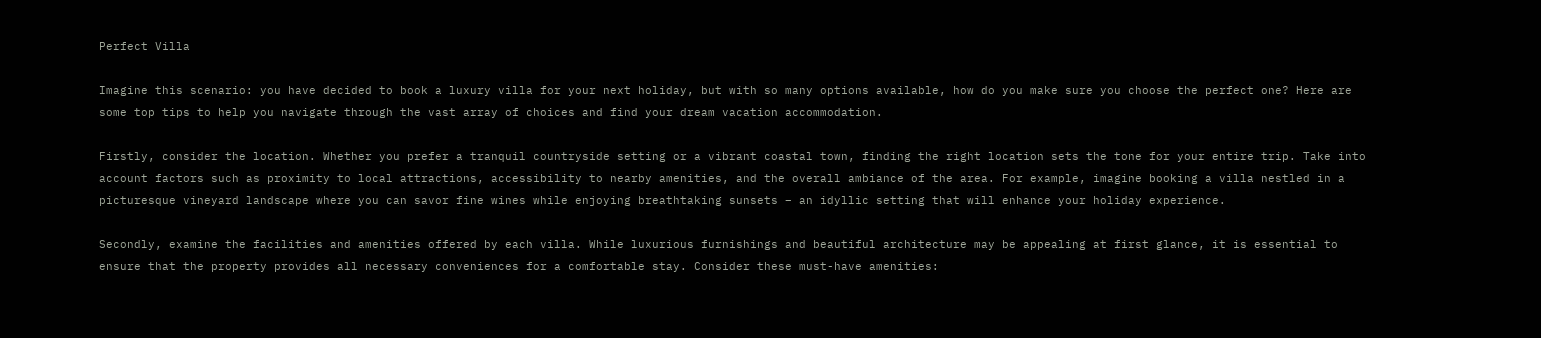Perfect Villa

Imagine this scenario: you have decided to book a luxury villa for your next holiday, but with so many options available, how do you make sure you choose the perfect one? Here are some top tips to help you navigate through the vast array of choices and find your dream vacation accommodation.

Firstly, consider the location. Whether you prefer a tranquil countryside setting or a vibrant coastal town, finding the right location sets the tone for your entire trip. Take into account factors such as proximity to local attractions, accessibility to nearby amenities, and the overall ambiance of the area. For example, imagine booking a villa nestled in a picturesque vineyard landscape where you can savor fine wines while enjoying breathtaking sunsets – an idyllic setting that will enhance your holiday experience.

Secondly, examine the facilities and amenities offered by each villa. While luxurious furnishings and beautiful architecture may be appealing at first glance, it is essential to ensure that the property provides all necessary conveniences for a comfortable stay. Consider these must-have amenities: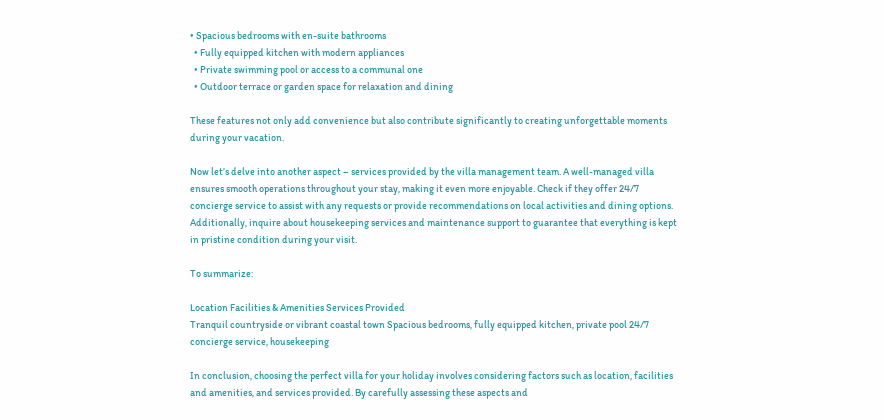• Spacious bedrooms with en-suite bathrooms
  • Fully equipped kitchen with modern appliances
  • Private swimming pool or access to a communal one
  • Outdoor terrace or garden space for relaxation and dining

These features not only add convenience but also contribute significantly to creating unforgettable moments during your vacation.

Now let’s delve into another aspect – services provided by the villa management team. A well-managed villa ensures smooth operations throughout your stay, making it even more enjoyable. Check if they offer 24/7 concierge service to assist with any requests or provide recommendations on local activities and dining options. Additionally, inquire about housekeeping services and maintenance support to guarantee that everything is kept in pristine condition during your visit.

To summarize:

Location Facilities & Amenities Services Provided
Tranquil countryside or vibrant coastal town Spacious bedrooms, fully equipped kitchen, private pool 24/7 concierge service, housekeeping

In conclusion, choosing the perfect villa for your holiday involves considering factors such as location, facilities and amenities, and services provided. By carefully assessing these aspects and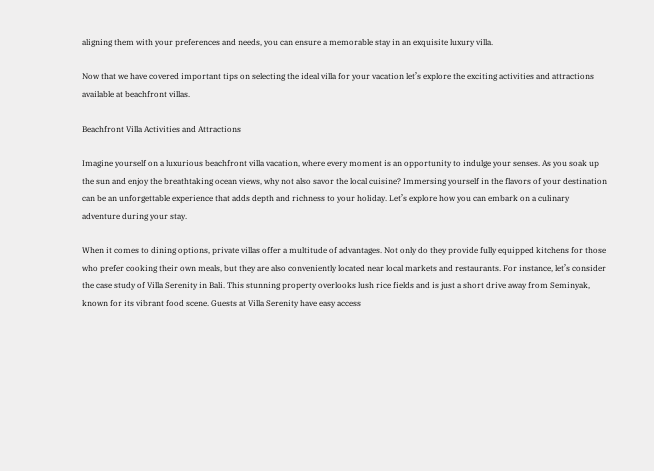aligning them with your preferences and needs, you can ensure a memorable stay in an exquisite luxury villa.

Now that we have covered important tips on selecting the ideal villa for your vacation let’s explore the exciting activities and attractions available at beachfront villas.

Beachfront Villa Activities and Attractions

Imagine yourself on a luxurious beachfront villa vacation, where every moment is an opportunity to indulge your senses. As you soak up the sun and enjoy the breathtaking ocean views, why not also savor the local cuisine? Immersing yourself in the flavors of your destination can be an unforgettable experience that adds depth and richness to your holiday. Let’s explore how you can embark on a culinary adventure during your stay.

When it comes to dining options, private villas offer a multitude of advantages. Not only do they provide fully equipped kitchens for those who prefer cooking their own meals, but they are also conveniently located near local markets and restaurants. For instance, let’s consider the case study of Villa Serenity in Bali. This stunning property overlooks lush rice fields and is just a short drive away from Seminyak, known for its vibrant food scene. Guests at Villa Serenity have easy access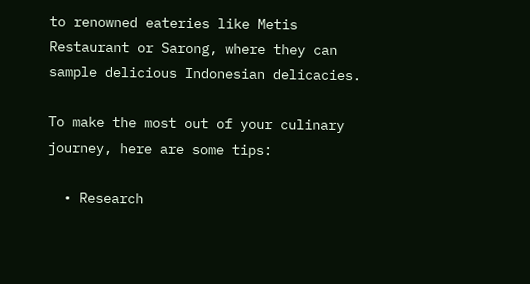to renowned eateries like Metis Restaurant or Sarong, where they can sample delicious Indonesian delicacies.

To make the most out of your culinary journey, here are some tips:

  • Research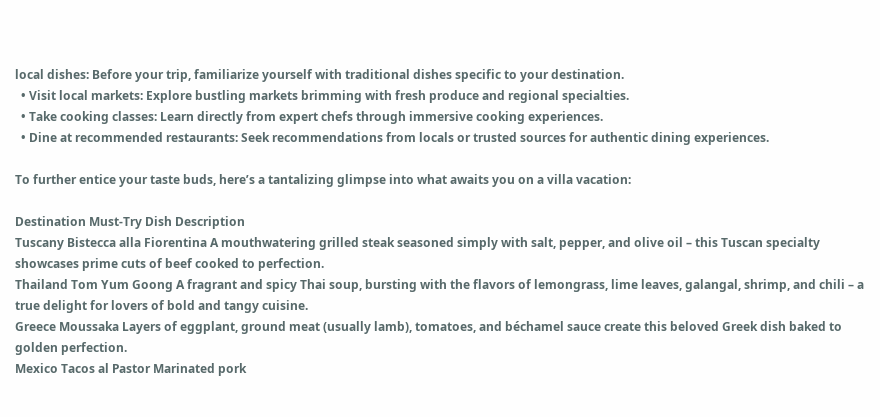local dishes: Before your trip, familiarize yourself with traditional dishes specific to your destination.
  • Visit local markets: Explore bustling markets brimming with fresh produce and regional specialties.
  • Take cooking classes: Learn directly from expert chefs through immersive cooking experiences.
  • Dine at recommended restaurants: Seek recommendations from locals or trusted sources for authentic dining experiences.

To further entice your taste buds, here’s a tantalizing glimpse into what awaits you on a villa vacation:

Destination Must-Try Dish Description
Tuscany Bistecca alla Fiorentina A mouthwatering grilled steak seasoned simply with salt, pepper, and olive oil – this Tuscan specialty showcases prime cuts of beef cooked to perfection.
Thailand Tom Yum Goong A fragrant and spicy Thai soup, bursting with the flavors of lemongrass, lime leaves, galangal, shrimp, and chili – a true delight for lovers of bold and tangy cuisine.
Greece Moussaka Layers of eggplant, ground meat (usually lamb), tomatoes, and béchamel sauce create this beloved Greek dish baked to golden perfection.
Mexico Tacos al Pastor Marinated pork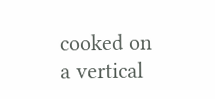cooked on a vertical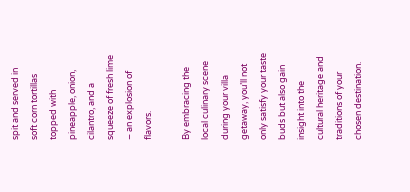spit and served in soft corn tortillas topped with pineapple, onion, cilantro, and a squeeze of fresh lime – an explosion of flavors.

By embracing the local culinary scene during your villa getaway, you’ll not only satisfy your taste buds but also gain insight into the cultural heritage and traditions of your chosen destination.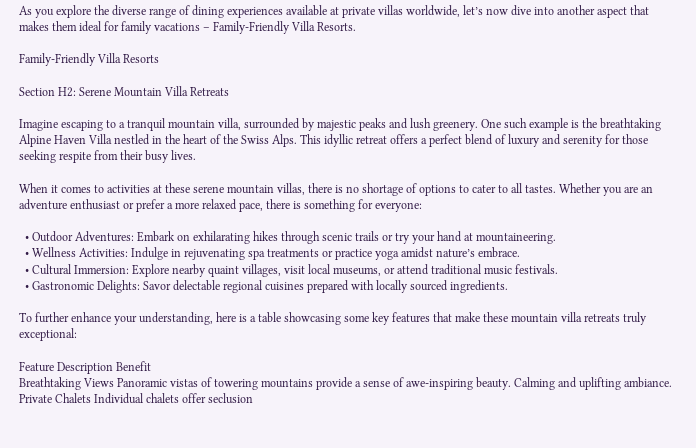As you explore the diverse range of dining experiences available at private villas worldwide, let’s now dive into another aspect that makes them ideal for family vacations – Family-Friendly Villa Resorts.

Family-Friendly Villa Resorts

Section H2: Serene Mountain Villa Retreats

Imagine escaping to a tranquil mountain villa, surrounded by majestic peaks and lush greenery. One such example is the breathtaking Alpine Haven Villa nestled in the heart of the Swiss Alps. This idyllic retreat offers a perfect blend of luxury and serenity for those seeking respite from their busy lives.

When it comes to activities at these serene mountain villas, there is no shortage of options to cater to all tastes. Whether you are an adventure enthusiast or prefer a more relaxed pace, there is something for everyone:

  • Outdoor Adventures: Embark on exhilarating hikes through scenic trails or try your hand at mountaineering.
  • Wellness Activities: Indulge in rejuvenating spa treatments or practice yoga amidst nature’s embrace.
  • Cultural Immersion: Explore nearby quaint villages, visit local museums, or attend traditional music festivals.
  • Gastronomic Delights: Savor delectable regional cuisines prepared with locally sourced ingredients.

To further enhance your understanding, here is a table showcasing some key features that make these mountain villa retreats truly exceptional:

Feature Description Benefit
Breathtaking Views Panoramic vistas of towering mountains provide a sense of awe-inspiring beauty. Calming and uplifting ambiance.
Private Chalets Individual chalets offer seclusion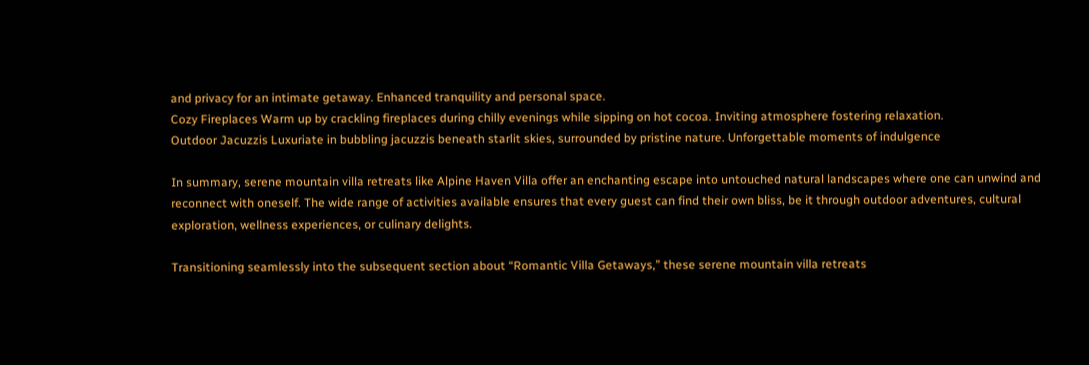and privacy for an intimate getaway. Enhanced tranquility and personal space.
Cozy Fireplaces Warm up by crackling fireplaces during chilly evenings while sipping on hot cocoa. Inviting atmosphere fostering relaxation.
Outdoor Jacuzzis Luxuriate in bubbling jacuzzis beneath starlit skies, surrounded by pristine nature. Unforgettable moments of indulgence

In summary, serene mountain villa retreats like Alpine Haven Villa offer an enchanting escape into untouched natural landscapes where one can unwind and reconnect with oneself. The wide range of activities available ensures that every guest can find their own bliss, be it through outdoor adventures, cultural exploration, wellness experiences, or culinary delights.

Transitioning seamlessly into the subsequent section about “Romantic Villa Getaways,” these serene mountain villa retreats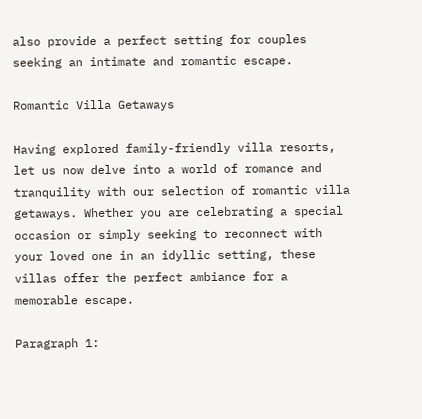also provide a perfect setting for couples seeking an intimate and romantic escape.

Romantic Villa Getaways

Having explored family-friendly villa resorts, let us now delve into a world of romance and tranquility with our selection of romantic villa getaways. Whether you are celebrating a special occasion or simply seeking to reconnect with your loved one in an idyllic setting, these villas offer the perfect ambiance for a memorable escape.

Paragraph 1: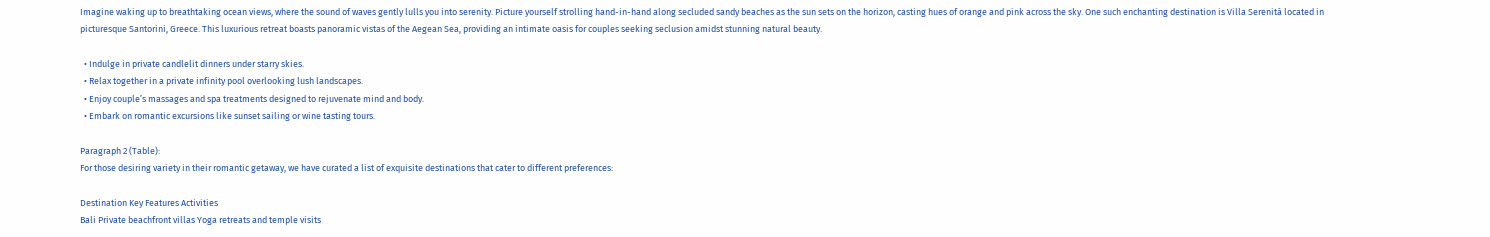Imagine waking up to breathtaking ocean views, where the sound of waves gently lulls you into serenity. Picture yourself strolling hand-in-hand along secluded sandy beaches as the sun sets on the horizon, casting hues of orange and pink across the sky. One such enchanting destination is Villa Serenità located in picturesque Santorini, Greece. This luxurious retreat boasts panoramic vistas of the Aegean Sea, providing an intimate oasis for couples seeking seclusion amidst stunning natural beauty.

  • Indulge in private candlelit dinners under starry skies.
  • Relax together in a private infinity pool overlooking lush landscapes.
  • Enjoy couple’s massages and spa treatments designed to rejuvenate mind and body.
  • Embark on romantic excursions like sunset sailing or wine tasting tours.

Paragraph 2 (Table):
For those desiring variety in their romantic getaway, we have curated a list of exquisite destinations that cater to different preferences:

Destination Key Features Activities
Bali Private beachfront villas Yoga retreats and temple visits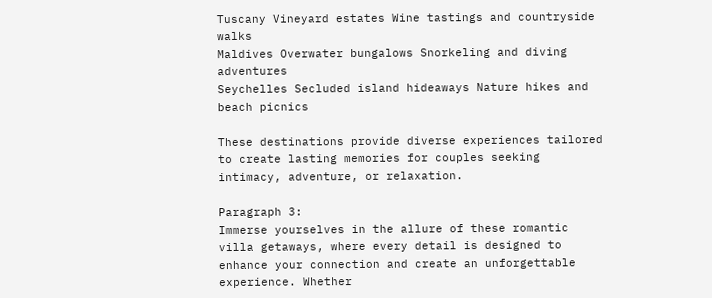Tuscany Vineyard estates Wine tastings and countryside walks
Maldives Overwater bungalows Snorkeling and diving adventures
Seychelles Secluded island hideaways Nature hikes and beach picnics

These destinations provide diverse experiences tailored to create lasting memories for couples seeking intimacy, adventure, or relaxation.

Paragraph 3:
Immerse yourselves in the allure of these romantic villa getaways, where every detail is designed to enhance your connection and create an unforgettable experience. Whether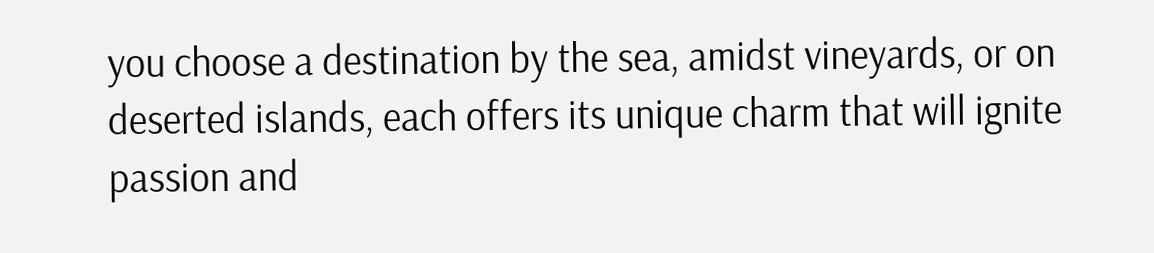you choose a destination by the sea, amidst vineyards, or on deserted islands, each offers its unique charm that will ignite passion and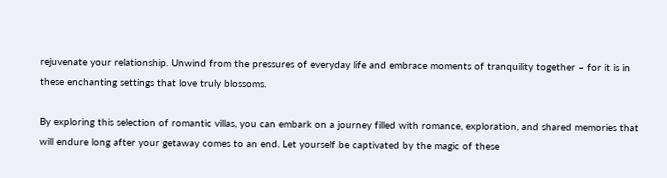rejuvenate your relationship. Unwind from the pressures of everyday life and embrace moments of tranquility together – for it is in these enchanting settings that love truly blossoms.

By exploring this selection of romantic villas, you can embark on a journey filled with romance, exploration, and shared memories that will endure long after your getaway comes to an end. Let yourself be captivated by the magic of these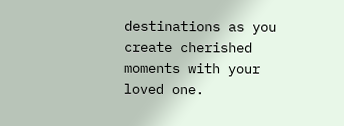destinations as you create cherished moments with your loved one.